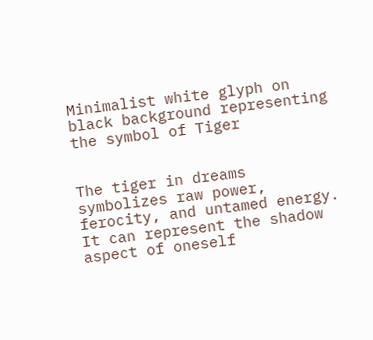Minimalist white glyph on black background representing the symbol of Tiger


The tiger in dreams symbolizes raw power, ferocity, and untamed energy. It can represent the shadow aspect of oneself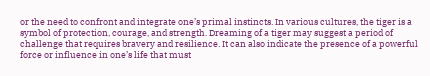or the need to confront and integrate one’s primal instincts. In various cultures, the tiger is a symbol of protection, courage, and strength. Dreaming of a tiger may suggest a period of challenge that requires bravery and resilience. It can also indicate the presence of a powerful force or influence in one’s life that must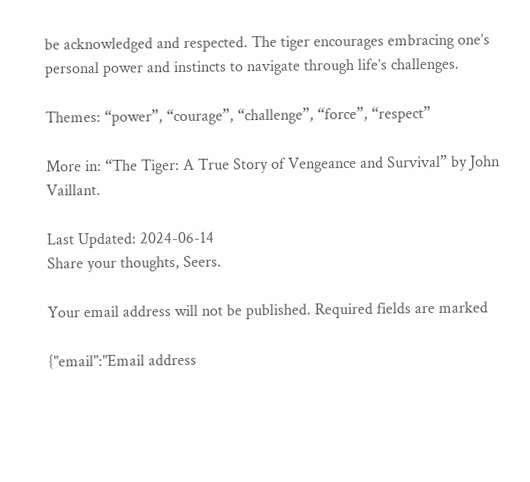be acknowledged and respected. The tiger encourages embracing one’s personal power and instincts to navigate through life’s challenges.

Themes: “power”, “courage”, “challenge”, “force”, “respect”

More in: “The Tiger: A True Story of Vengeance and Survival” by John Vaillant.

Last Updated: 2024-06-14
Share your thoughts, Seers.

Your email address will not be published. Required fields are marked

{"email":"Email address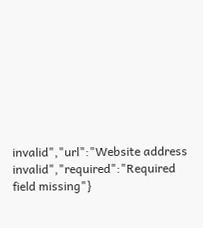invalid","url":"Website address invalid","required":"Required field missing"}